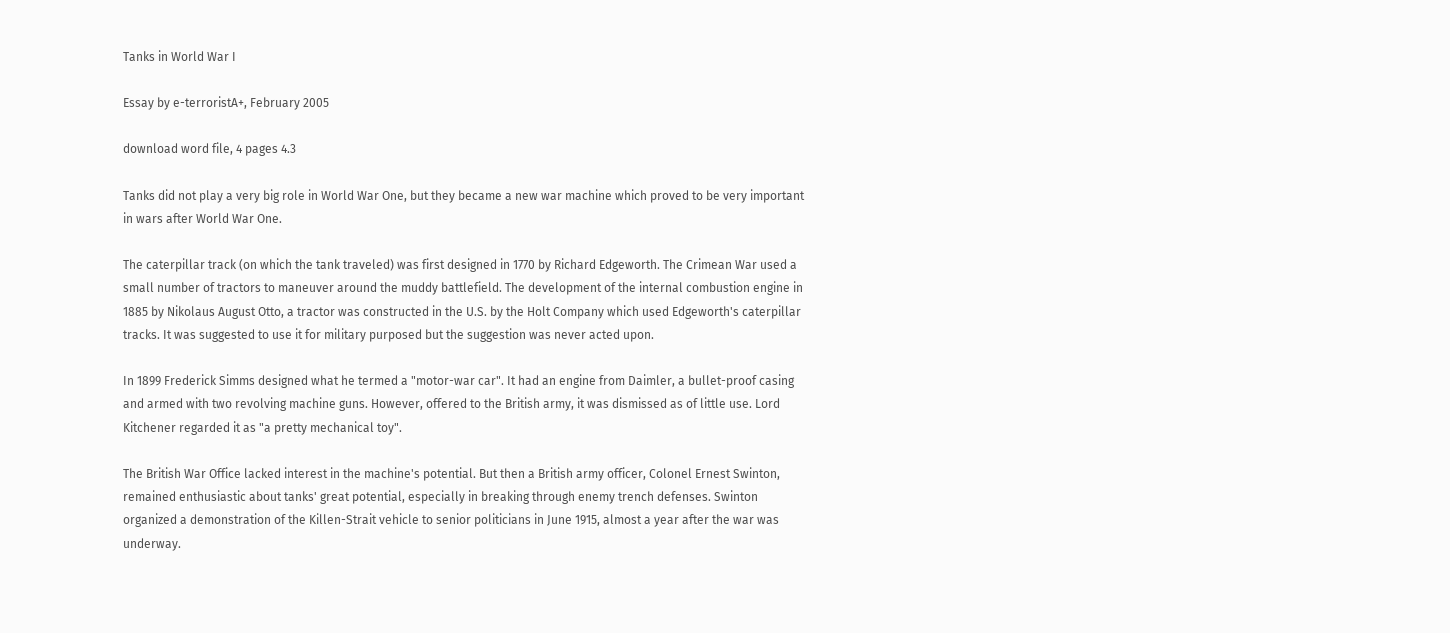Tanks in World War I

Essay by e-terroristA+, February 2005

download word file, 4 pages 4.3

Tanks did not play a very big role in World War One, but they became a new war machine which proved to be very important in wars after World War One.

The caterpillar track (on which the tank traveled) was first designed in 1770 by Richard Edgeworth. The Crimean War used a small number of tractors to maneuver around the muddy battlefield. The development of the internal combustion engine in 1885 by Nikolaus August Otto, a tractor was constructed in the U.S. by the Holt Company which used Edgeworth's caterpillar tracks. It was suggested to use it for military purposed but the suggestion was never acted upon.

In 1899 Frederick Simms designed what he termed a "motor-war car". It had an engine from Daimler, a bullet-proof casing and armed with two revolving machine guns. However, offered to the British army, it was dismissed as of little use. Lord Kitchener regarded it as "a pretty mechanical toy".

The British War Office lacked interest in the machine's potential. But then a British army officer, Colonel Ernest Swinton, remained enthusiastic about tanks' great potential, especially in breaking through enemy trench defenses. Swinton organized a demonstration of the Killen-Strait vehicle to senior politicians in June 1915, almost a year after the war was underway.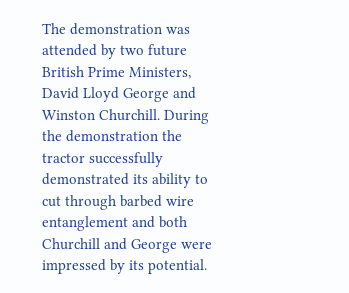The demonstration was attended by two future British Prime Ministers, David Lloyd George and Winston Churchill. During the demonstration the tractor successfully demonstrated its ability to cut through barbed wire entanglement and both Churchill and George were impressed by its potential.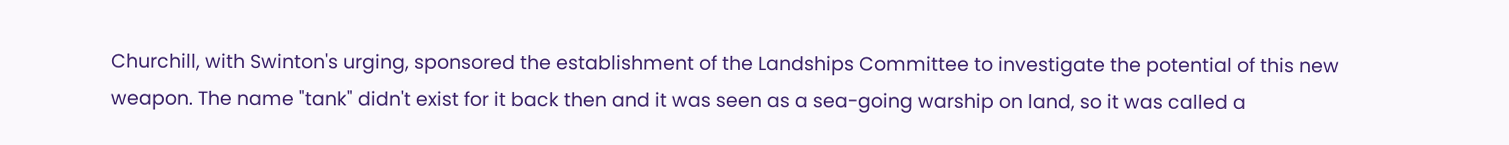Churchill, with Swinton's urging, sponsored the establishment of the Landships Committee to investigate the potential of this new weapon. The name "tank" didn't exist for it back then and it was seen as a sea-going warship on land, so it was called a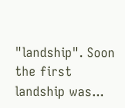"landship". Soon the first landship was...